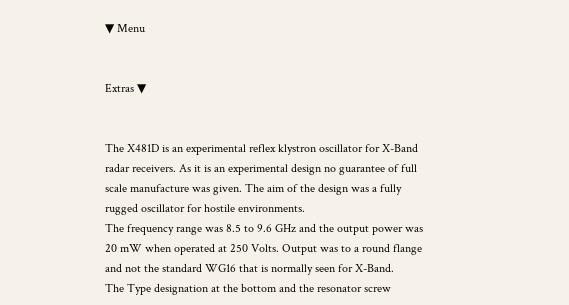▼ Menu


Extras ▼


The X481D is an experimental reflex klystron oscillator for X-Band radar receivers. As it is an experimental design no guarantee of full scale manufacture was given. The aim of the design was a fully rugged oscillator for hostile environments.
The frequency range was 8.5 to 9.6 GHz and the output power was 20 mW when operated at 250 Volts. Output was to a round flange and not the standard WG16 that is normally seen for X-Band.
The Type designation at the bottom and the resonator screw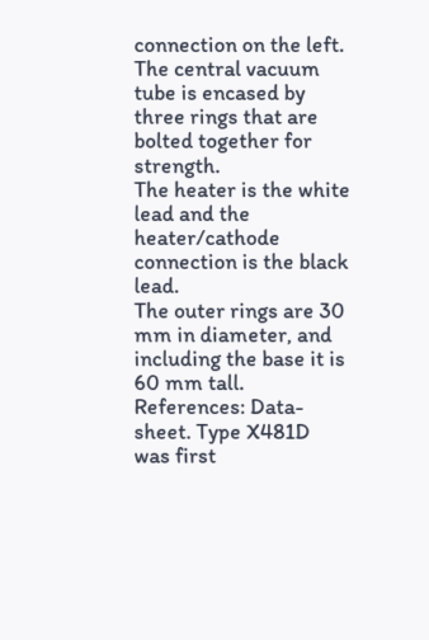connection on the left.
The central vacuum tube is encased by three rings that are bolted together for strength.
The heater is the white lead and the heater/cathode connection is the black lead.
The outer rings are 30 mm in diameter, and including the base it is 60 mm tall.
References: Data-sheet. Type X481D was first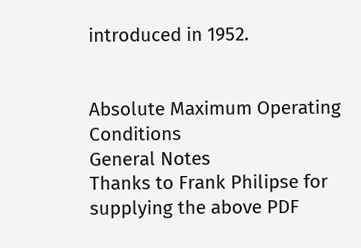introduced in 1952.


Absolute Maximum Operating Conditions
General Notes
Thanks to Frank Philipse for supplying the above PDF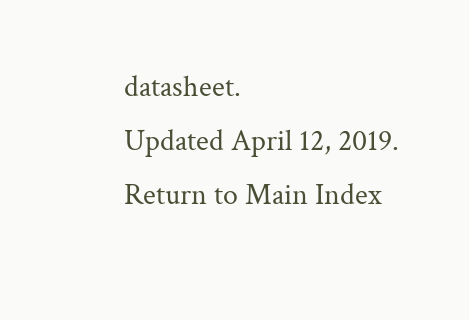datasheet.
Updated April 12, 2019.
Return to Main Index